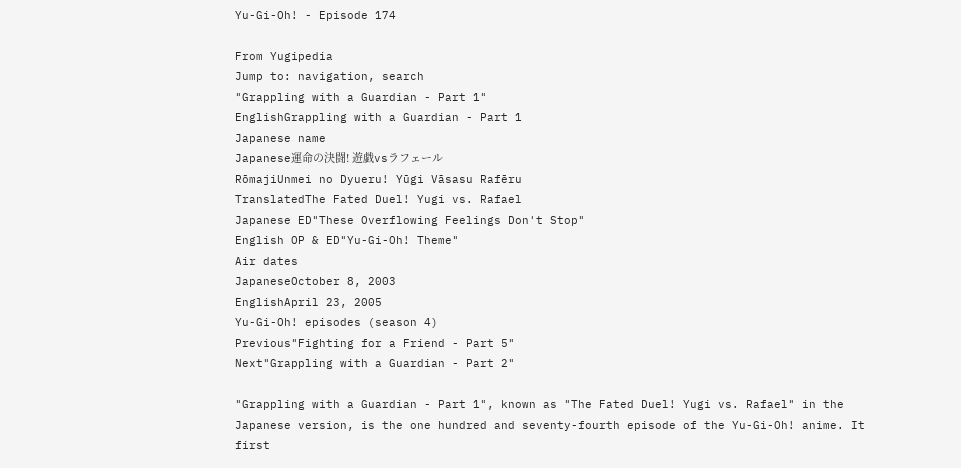Yu-Gi-Oh! - Episode 174

From Yugipedia
Jump to: navigation, search
"Grappling with a Guardian - Part 1"
EnglishGrappling with a Guardian - Part 1
Japanese name
Japanese運命の決闘! 遊戯vsラフェール
RōmajiUnmei no Dyueru! Yūgi Vāsasu Rafēru
TranslatedThe Fated Duel! Yugi vs. Rafael
Japanese ED"These Overflowing Feelings Don't Stop"
English OP & ED"Yu-Gi-Oh! Theme"
Air dates
JapaneseOctober 8, 2003
EnglishApril 23, 2005
Yu-Gi-Oh! episodes (season 4)
Previous"Fighting for a Friend - Part 5"
Next"Grappling with a Guardian - Part 2"

"Grappling with a Guardian - Part 1", known as "The Fated Duel! Yugi vs. Rafael" in the Japanese version, is the one hundred and seventy-fourth episode of the Yu-Gi-Oh! anime. It first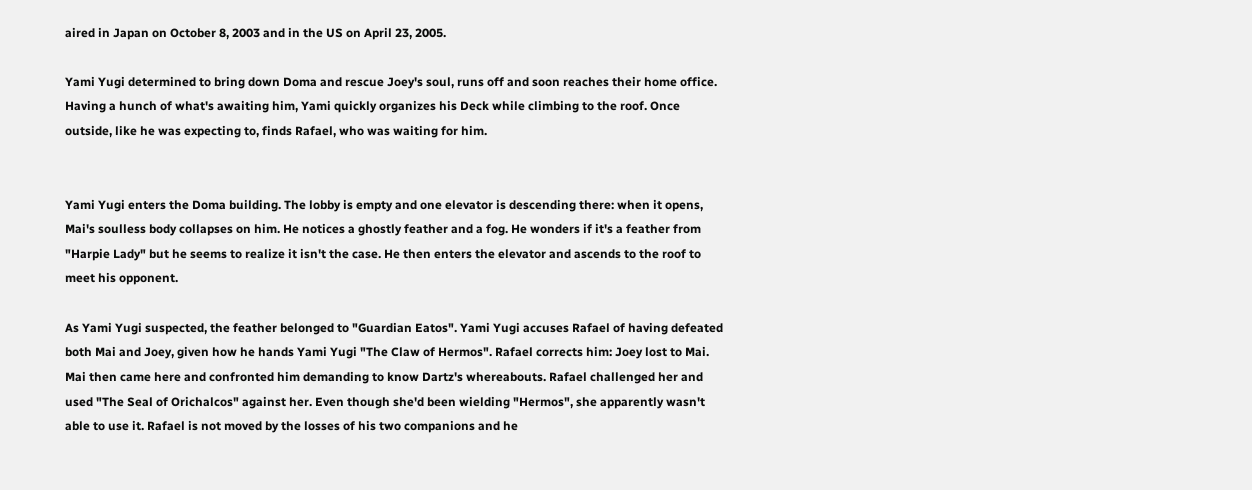aired in Japan on October 8, 2003 and in the US on April 23, 2005.

Yami Yugi determined to bring down Doma and rescue Joey's soul, runs off and soon reaches their home office. Having a hunch of what's awaiting him, Yami quickly organizes his Deck while climbing to the roof. Once outside, like he was expecting to, finds Rafael, who was waiting for him.


Yami Yugi enters the Doma building. The lobby is empty and one elevator is descending there: when it opens, Mai's soulless body collapses on him. He notices a ghostly feather and a fog. He wonders if it's a feather from "Harpie Lady" but he seems to realize it isn't the case. He then enters the elevator and ascends to the roof to meet his opponent.

As Yami Yugi suspected, the feather belonged to "Guardian Eatos". Yami Yugi accuses Rafael of having defeated both Mai and Joey, given how he hands Yami Yugi "The Claw of Hermos". Rafael corrects him: Joey lost to Mai. Mai then came here and confronted him demanding to know Dartz's whereabouts. Rafael challenged her and used "The Seal of Orichalcos" against her. Even though she'd been wielding "Hermos", she apparently wasn't able to use it. Rafael is not moved by the losses of his two companions and he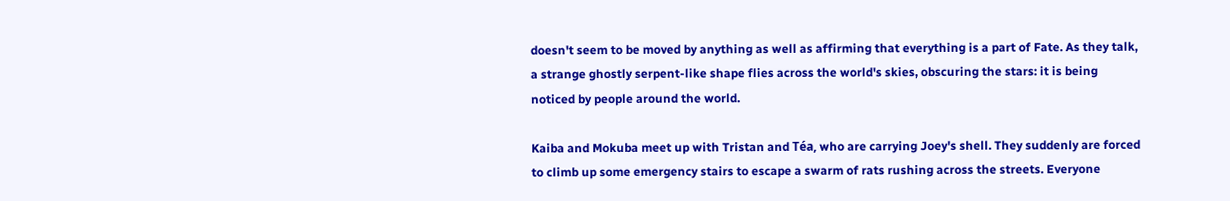doesn't seem to be moved by anything as well as affirming that everything is a part of Fate. As they talk, a strange ghostly serpent-like shape flies across the world's skies, obscuring the stars: it is being noticed by people around the world.

Kaiba and Mokuba meet up with Tristan and Téa, who are carrying Joey's shell. They suddenly are forced to climb up some emergency stairs to escape a swarm of rats rushing across the streets. Everyone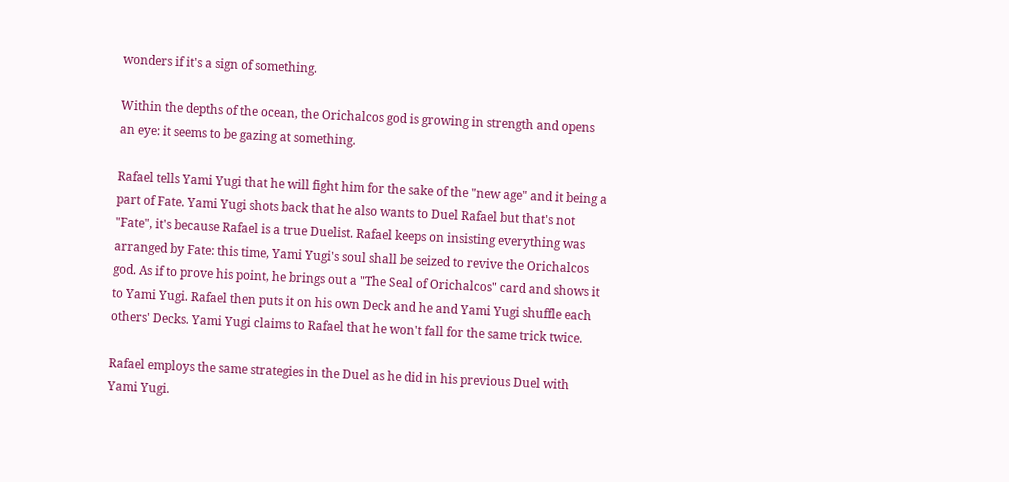wonders if it's a sign of something.

Within the depths of the ocean, the Orichalcos god is growing in strength and opens an eye: it seems to be gazing at something.

Rafael tells Yami Yugi that he will fight him for the sake of the "new age" and it being a part of Fate. Yami Yugi shots back that he also wants to Duel Rafael but that's not "Fate", it's because Rafael is a true Duelist. Rafael keeps on insisting everything was arranged by Fate: this time, Yami Yugi's soul shall be seized to revive the Orichalcos god. As if to prove his point, he brings out a "The Seal of Orichalcos" card and shows it to Yami Yugi. Rafael then puts it on his own Deck and he and Yami Yugi shuffle each others' Decks. Yami Yugi claims to Rafael that he won't fall for the same trick twice.

Rafael employs the same strategies in the Duel as he did in his previous Duel with Yami Yugi.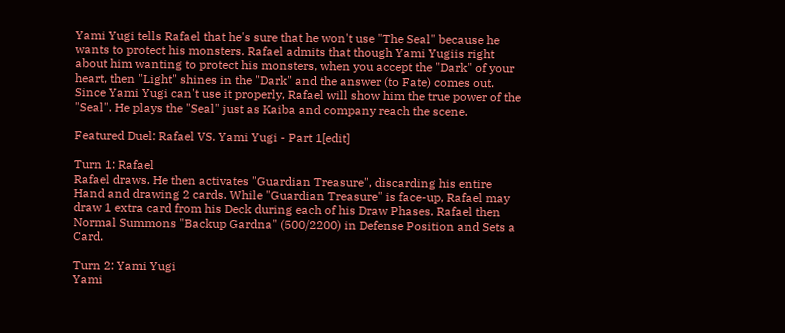Yami Yugi tells Rafael that he's sure that he won't use "The Seal" because he wants to protect his monsters. Rafael admits that though Yami Yugiis right about him wanting to protect his monsters, when you accept the "Dark" of your heart, then "Light" shines in the "Dark" and the answer (to Fate) comes out. Since Yami Yugi can't use it properly, Rafael will show him the true power of the "Seal". He plays the "Seal" just as Kaiba and company reach the scene.

Featured Duel: Rafael VS. Yami Yugi - Part 1[edit]

Turn 1: Rafael
Rafael draws. He then activates "Guardian Treasure", discarding his entire Hand and drawing 2 cards. While "Guardian Treasure" is face-up, Rafael may draw 1 extra card from his Deck during each of his Draw Phases. Rafael then Normal Summons "Backup Gardna" (500/2200) in Defense Position and Sets a Card.

Turn 2: Yami Yugi
Yami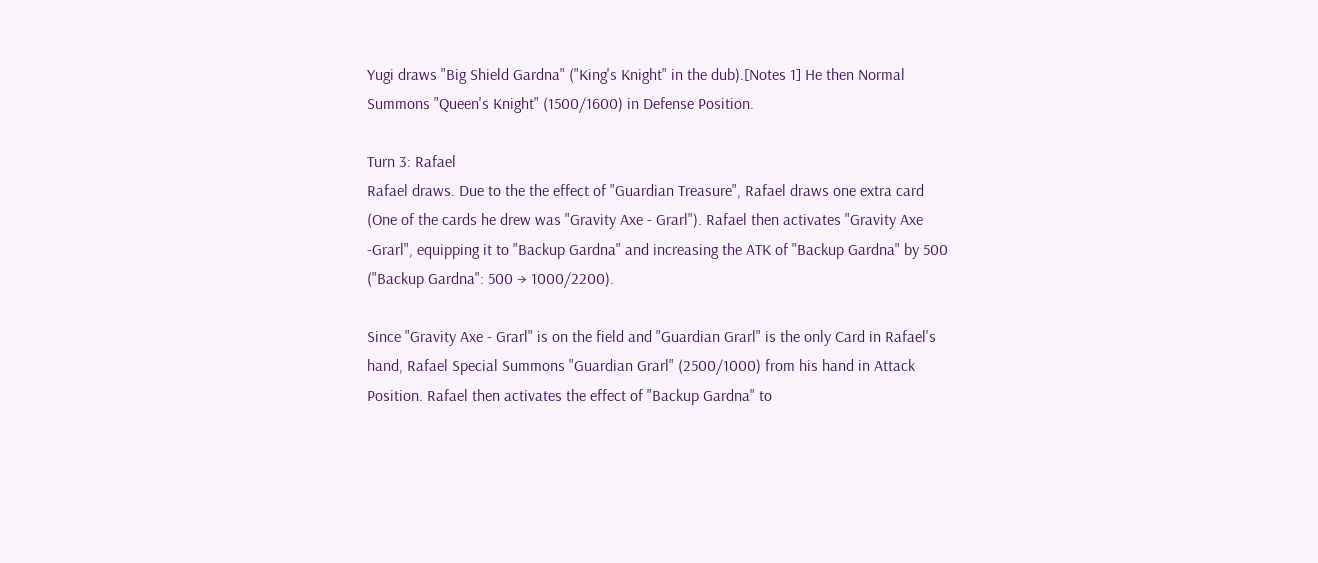Yugi draws "Big Shield Gardna" ("King's Knight" in the dub).[Notes 1] He then Normal Summons "Queen's Knight" (1500/1600) in Defense Position.

Turn 3: Rafael
Rafael draws. Due to the the effect of "Guardian Treasure", Rafael draws one extra card (One of the cards he drew was "Gravity Axe - Grarl"). Rafael then activates "Gravity Axe -Grarl", equipping it to "Backup Gardna" and increasing the ATK of "Backup Gardna" by 500 ("Backup Gardna": 500 → 1000/2200).

Since "Gravity Axe - Grarl" is on the field and "Guardian Grarl" is the only Card in Rafael's hand, Rafael Special Summons "Guardian Grarl" (2500/1000) from his hand in Attack Position. Rafael then activates the effect of "Backup Gardna" to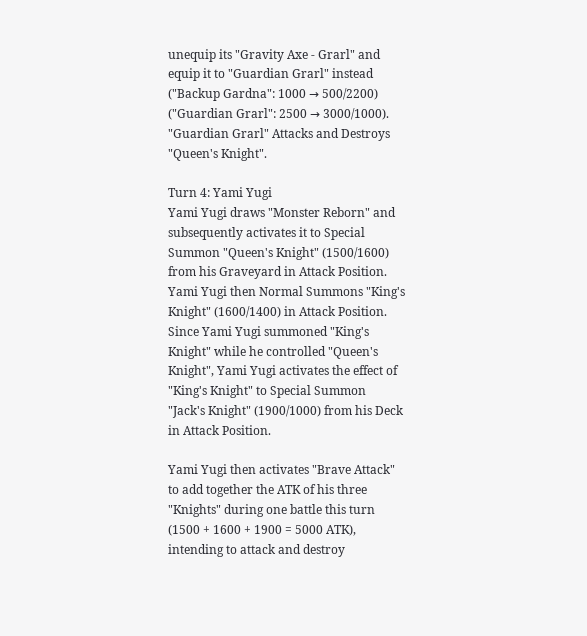unequip its "Gravity Axe - Grarl" and equip it to "Guardian Grarl" instead ("Backup Gardna": 1000 → 500/2200) ("Guardian Grarl": 2500 → 3000/1000). "Guardian Grarl" Attacks and Destroys "Queen's Knight".

Turn 4: Yami Yugi
Yami Yugi draws "Monster Reborn" and subsequently activates it to Special Summon "Queen's Knight" (1500/1600) from his Graveyard in Attack Position. Yami Yugi then Normal Summons "King's Knight" (1600/1400) in Attack Position. Since Yami Yugi summoned "King's Knight" while he controlled "Queen's Knight", Yami Yugi activates the effect of "King's Knight" to Special Summon "Jack's Knight" (1900/1000) from his Deck in Attack Position.

Yami Yugi then activates "Brave Attack" to add together the ATK of his three "Knights" during one battle this turn (1500 + 1600 + 1900 = 5000 ATK), intending to attack and destroy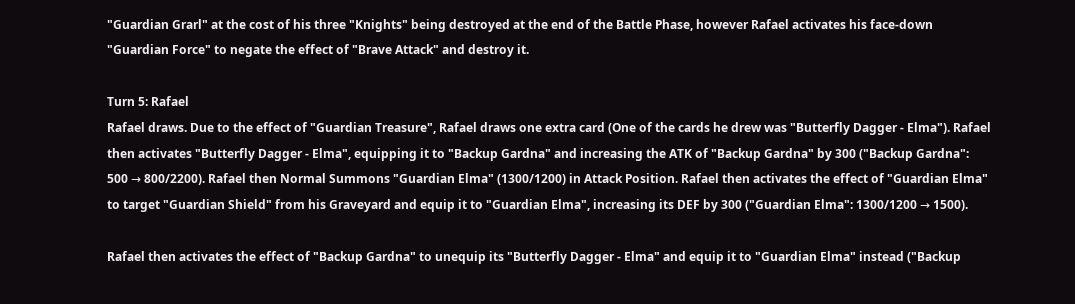"Guardian Grarl" at the cost of his three "Knights" being destroyed at the end of the Battle Phase, however Rafael activates his face-down "Guardian Force" to negate the effect of "Brave Attack" and destroy it.

Turn 5: Rafael
Rafael draws. Due to the effect of "Guardian Treasure", Rafael draws one extra card (One of the cards he drew was "Butterfly Dagger - Elma"). Rafael then activates "Butterfly Dagger - Elma", equipping it to "Backup Gardna" and increasing the ATK of "Backup Gardna" by 300 ("Backup Gardna": 500 → 800/2200). Rafael then Normal Summons "Guardian Elma" (1300/1200) in Attack Position. Rafael then activates the effect of "Guardian Elma" to target "Guardian Shield" from his Graveyard and equip it to "Guardian Elma", increasing its DEF by 300 ("Guardian Elma": 1300/1200 → 1500).

Rafael then activates the effect of "Backup Gardna" to unequip its "Butterfly Dagger - Elma" and equip it to "Guardian Elma" instead ("Backup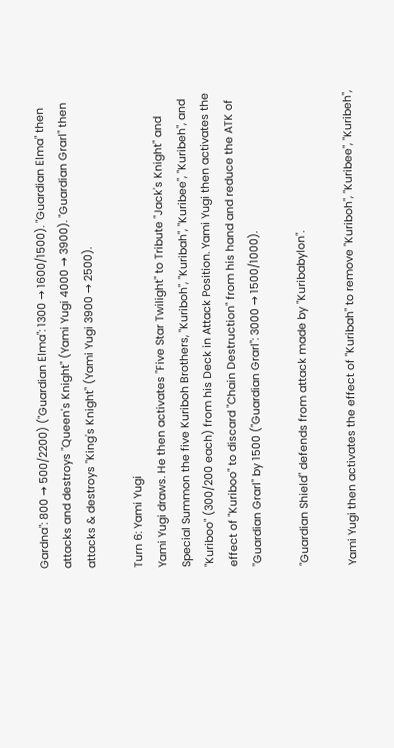Gardna": 800 → 500/2200) ("Guardian Elma": 1300 → 1600/1500). "Guardian Elma" then attacks and destroys "Queen's Knight" (Yami Yugi 4000 → 3900). "Guardian Grarl" then attacks & destroys "King's Knight" (Yami Yugi 3900 → 2500).

Turn 6: Yami Yugi
Yami Yugi draws. He then activates "Five Star Twilight" to Tribute "Jack's Knight" and Special Summon the five Kuriboh Brothers, "Kuriboh", "Kuribah", "Kuribee", "Kuribeh", and "Kuriboo" (300/200 each) from his Deck in Attack Position. Yami Yugi then activates the effect of "Kuriboo" to discard "Chain Destruction" from his hand and reduce the ATK of "Guardian Grarl" by 1500 ("Guardian Grarl": 3000 → 1500/1000).

"Guardian Shield" defends from attack made by "Kuribabylon".

Yami Yugi then activates the effect of "Kuribah" to remove "Kuriboh", "Kuribee", "Kuribeh",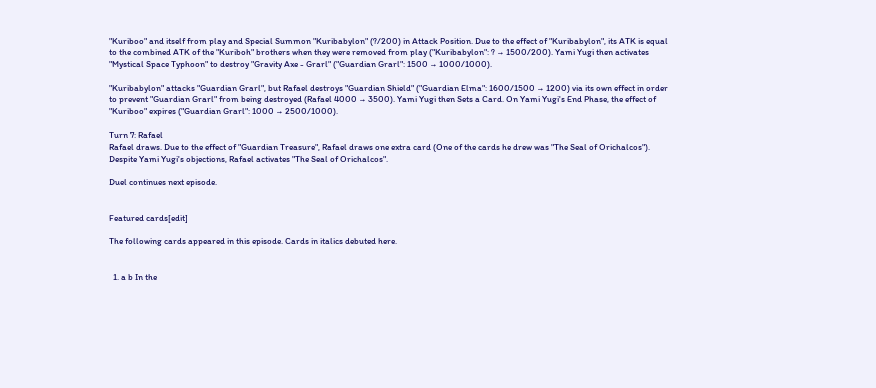"Kuriboo" and itself from play and Special Summon "Kuribabylon" (?/200) in Attack Position. Due to the effect of "Kuribabylon", its ATK is equal to the combined ATK of the "Kuriboh" brothers when they were removed from play ("Kuribabylon": ? → 1500/200). Yami Yugi then activates "Mystical Space Typhoon" to destroy "Gravity Axe - Grarl" ("Guardian Grarl": 1500 → 1000/1000).

"Kuribabylon" attacks "Guardian Grarl", but Rafael destroys "Guardian Shield" ("Guardian Elma": 1600/1500 → 1200) via its own effect in order to prevent "Guardian Grarl" from being destroyed (Rafael 4000 → 3500). Yami Yugi then Sets a Card. On Yami Yugi's End Phase, the effect of "Kuriboo" expires ("Guardian Grarl": 1000 → 2500/1000).

Turn 7: Rafael
Rafael draws. Due to the effect of "Guardian Treasure", Rafael draws one extra card (One of the cards he drew was "The Seal of Orichalcos"). Despite Yami Yugi's objections, Rafael activates "The Seal of Orichalcos".

Duel continues next episode.


Featured cards[edit]

The following cards appeared in this episode. Cards in italics debuted here.


  1. a b In the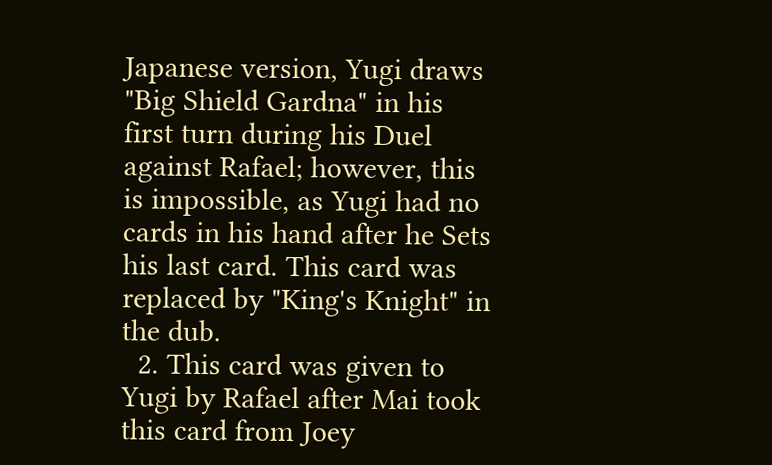Japanese version, Yugi draws "Big Shield Gardna" in his first turn during his Duel against Rafael; however, this is impossible, as Yugi had no cards in his hand after he Sets his last card. This card was replaced by "King's Knight" in the dub.
  2. This card was given to Yugi by Rafael after Mai took this card from Joey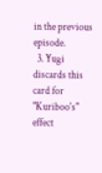in the previous episode.
  3. Yugi discards this card for "Kuriboo's" effect